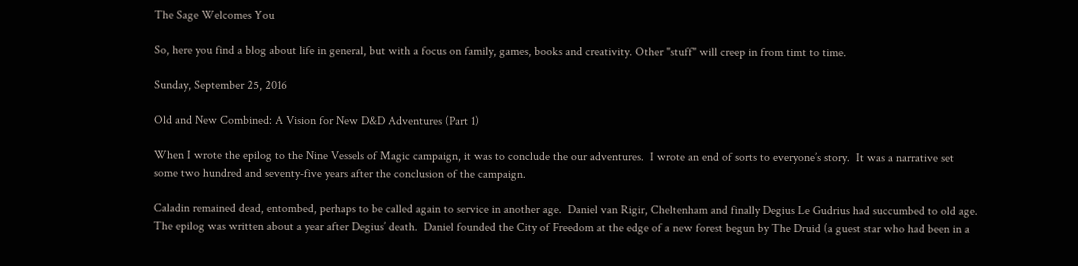The Sage Welcomes You

So, here you find a blog about life in general, but with a focus on family, games, books and creativity. Other "stuff" will creep in from timt to time.

Sunday, September 25, 2016

Old and New Combined: A Vision for New D&D Adventures (Part 1)

When I wrote the epilog to the Nine Vessels of Magic campaign, it was to conclude the our adventures.  I wrote an end of sorts to everyone’s story.  It was a narrative set some two hundred and seventy-five years after the conclusion of the campaign.

Caladin remained dead, entombed, perhaps to be called again to service in another age.  Daniel van Rigir, Cheltenham and finally Degius Le Gudrius had succumbed to old age.  The epilog was written about a year after Degius’ death.  Daniel founded the City of Freedom at the edge of a new forest begun by The Druid (a guest star who had been in a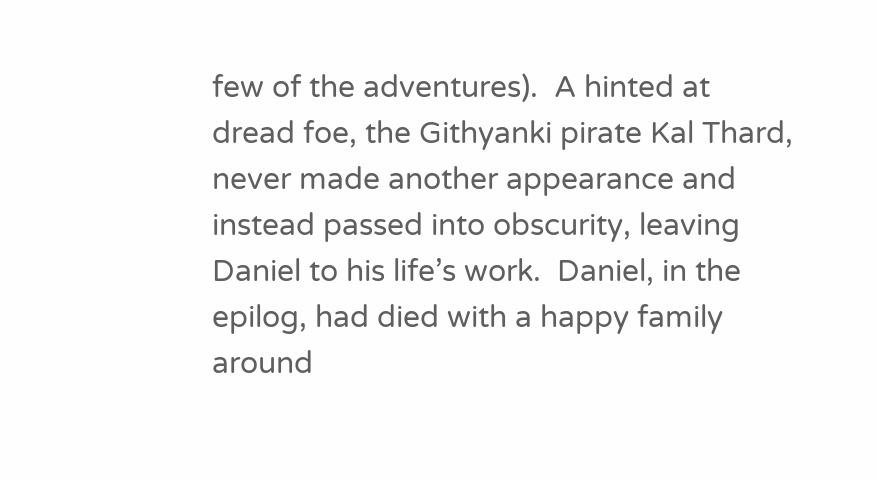few of the adventures).  A hinted at dread foe, the Githyanki pirate Kal Thard, never made another appearance and instead passed into obscurity, leaving Daniel to his life’s work.  Daniel, in the epilog, had died with a happy family around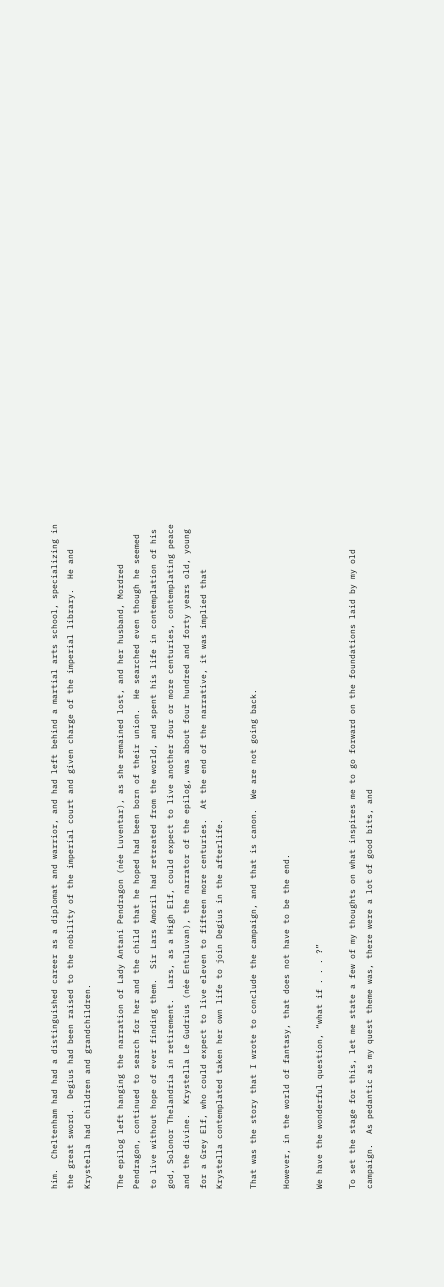him.  Cheltenham had had a distinguished career as a diplomat and warrior, and had left behind a martial arts school, specializing in the great sword.  Degius had been raised to the nobility of the imperial court and given charge of the imperial library.  He and Krystella had children and grandchildren.

The epilog left hanging the narration of Lady Antani Pendragon (née Luventar), as she remained lost, and her husband, Mordred Pendragon, continued to search for her and the child that he hoped had been born of their union.  He searched even though he seemed to live without hope of ever finding them.  Sir Lars Amoril had retreated from the world, and spent his life in contemplation of his god, Solonor Thelandria in retirement.  Lars, as a High Elf, could expect to live another four or more centuries, contemplating peace and the divine.  Krystella Le Gudrius (née Entuluvan), the narrator of the epilog, was about four hundred and forty years old, young for a Grey Elf, who could expect to live eleven to fifteen more centuries.  At the end of the narrative, it was implied that Krystella contemplated taken her own life to join Degius in the afterlife.

That was the story that I wrote to conclude the campaign, and that is canon.  We are not going back.

However, in the world of fantasy, that does not have to be the end.

We have the wonderful question, “what if . . . ?”

To set the stage for this, let me state a few of my thoughts on what inspires me to go forward on the foundations laid by my old campaign.  As pedantic as my quest theme was, there were a lot of good bits, and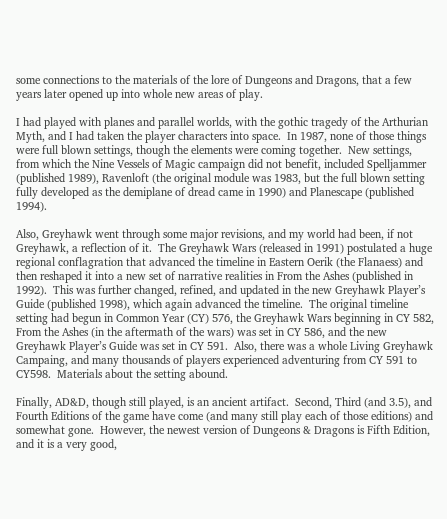some connections to the materials of the lore of Dungeons and Dragons, that a few years later opened up into whole new areas of play.

I had played with planes and parallel worlds, with the gothic tragedy of the Arthurian Myth, and I had taken the player characters into space.  In 1987, none of those things were full blown settings, though the elements were coming together.  New settings, from which the Nine Vessels of Magic campaign did not benefit, included Spelljammer (published 1989), Ravenloft (the original module was 1983, but the full blown setting fully developed as the demiplane of dread came in 1990) and Planescape (published 1994).

Also, Greyhawk went through some major revisions, and my world had been, if not Greyhawk, a reflection of it.  The Greyhawk Wars (released in 1991) postulated a huge regional conflagration that advanced the timeline in Eastern Oerik (the Flanaess) and then reshaped it into a new set of narrative realities in From the Ashes (published in 1992).  This was further changed, refined, and updated in the new Greyhawk Player’s Guide (published 1998), which again advanced the timeline.  The original timeline setting had begun in Common Year (CY) 576, the Greyhawk Wars beginning in CY 582, From the Ashes (in the aftermath of the wars) was set in CY 586, and the new Greyhawk Player’s Guide was set in CY 591.  Also, there was a whole Living Greyhawk Campaing, and many thousands of players experienced adventuring from CY 591 to CY598.  Materials about the setting abound.

Finally, AD&D, though still played, is an ancient artifact.  Second, Third (and 3.5), and Fourth Editions of the game have come (and many still play each of those editions) and somewhat gone.  However, the newest version of Dungeons & Dragons is Fifth Edition, and it is a very good,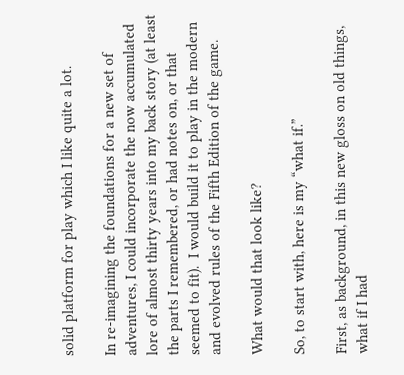solid platform for play which I like quite a lot.

In re-imagining the foundations for a new set of adventures, I could incorporate the now accumulated lore of almost thirty years into my back story (at least the parts I remembered, or had notes on, or that seemed to fit).  I would build it to play in the modern and evolved rules of the Fifth Edition of the game.

What would that look like?

So, to start with, here is my “what if.”

First, as background, in this new gloss on old things, what if I had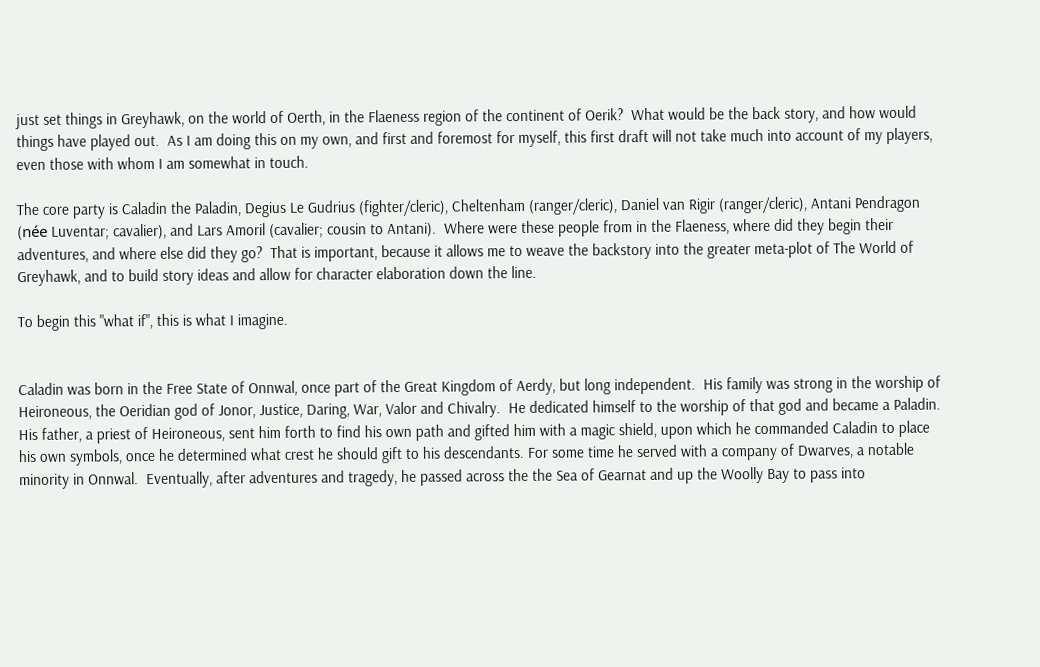just set things in Greyhawk, on the world of Oerth, in the Flaeness region of the continent of Oerik?  What would be the back story, and how would things have played out.  As I am doing this on my own, and first and foremost for myself, this first draft will not take much into account of my players, even those with whom I am somewhat in touch.

The core party is Caladin the Paladin, Degius Le Gudrius (fighter/cleric), Cheltenham (ranger/cleric), Daniel van Rigir (ranger/cleric), Antani Pendragon (née Luventar; cavalier), and Lars Amoril (cavalier; cousin to Antani).  Where were these people from in the Flaeness, where did they begin their adventures, and where else did they go?  That is important, because it allows me to weave the backstory into the greater meta-plot of The World of Greyhawk, and to build story ideas and allow for character elaboration down the line.

To begin this "what if", this is what I imagine.


Caladin was born in the Free State of Onnwal, once part of the Great Kingdom of Aerdy, but long independent.  His family was strong in the worship of Heironeous, the Oeridian god of Jonor, Justice, Daring, War, Valor and Chivalry.  He dedicated himself to the worship of that god and became a Paladin.  His father, a priest of Heironeous, sent him forth to find his own path and gifted him with a magic shield, upon which he commanded Caladin to place his own symbols, once he determined what crest he should gift to his descendants. For some time he served with a company of Dwarves, a notable minority in Onnwal.  Eventually, after adventures and tragedy, he passed across the the Sea of Gearnat and up the Woolly Bay to pass into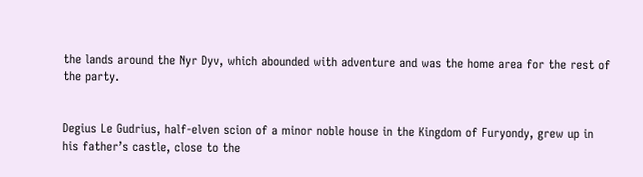the lands around the Nyr Dyv, which abounded with adventure and was the home area for the rest of the party.


Degius Le Gudrius, half-elven scion of a minor noble house in the Kingdom of Furyondy, grew up in his father’s castle, close to the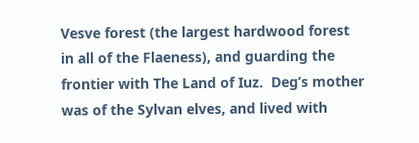Vesve forest (the largest hardwood forest in all of the Flaeness), and guarding the frontier with The Land of Iuz.  Deg’s mother was of the Sylvan elves, and lived with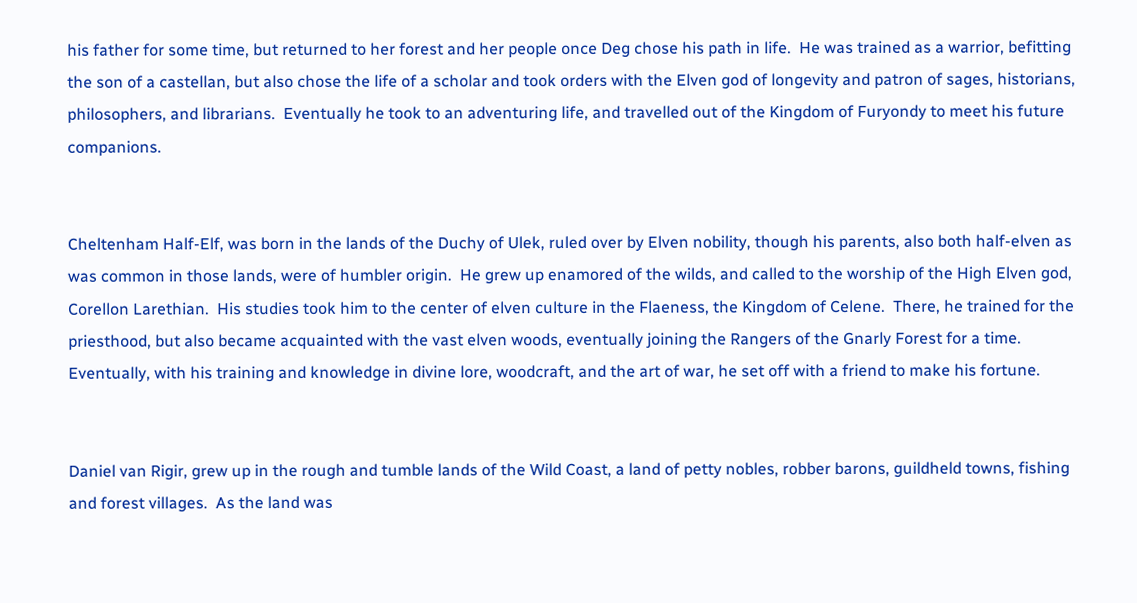his father for some time, but returned to her forest and her people once Deg chose his path in life.  He was trained as a warrior, befitting the son of a castellan, but also chose the life of a scholar and took orders with the Elven god of longevity and patron of sages, historians, philosophers, and librarians.  Eventually he took to an adventuring life, and travelled out of the Kingdom of Furyondy to meet his future companions.


Cheltenham Half-Elf, was born in the lands of the Duchy of Ulek, ruled over by Elven nobility, though his parents, also both half-elven as was common in those lands, were of humbler origin.  He grew up enamored of the wilds, and called to the worship of the High Elven god, Corellon Larethian.  His studies took him to the center of elven culture in the Flaeness, the Kingdom of Celene.  There, he trained for the priesthood, but also became acquainted with the vast elven woods, eventually joining the Rangers of the Gnarly Forest for a time.  Eventually, with his training and knowledge in divine lore, woodcraft, and the art of war, he set off with a friend to make his fortune.


Daniel van Rigir, grew up in the rough and tumble lands of the Wild Coast, a land of petty nobles, robber barons, guildheld towns, fishing and forest villages.  As the land was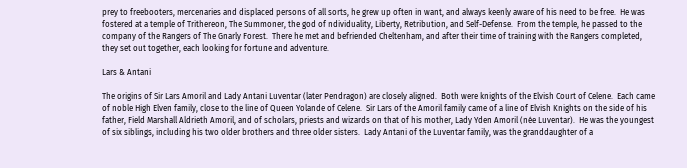prey to freebooters, mercenaries and displaced persons of all sorts, he grew up often in want, and always keenly aware of his need to be free.  He was fostered at a temple of Trithereon, The Summoner, the god of ndividuality, Liberty, Retribution, and Self-Defense.  From the temple, he passed to the company of the Rangers of The Gnarly Forest.  There he met and befriended Cheltenham, and after their time of training with the Rangers completed, they set out together, each looking for fortune and adventure.

Lars & Antani

The origins of Sir Lars Amoril and Lady Antani Luventar (later Pendragon) are closely aligned.  Both were knights of the Elvish Court of Celene.  Each came of noble High Elven family, close to the line of Queen Yolande of Celene.  Sir Lars of the Amoril family came of a line of Elvish Knights on the side of his father, Field Marshall Aldrieth Amoril, and of scholars, priests and wizards on that of his mother, Lady Yden Amoril (née Luventar).  He was the youngest of six siblings, including his two older brothers and three older sisters.  Lady Antani of the Luventar family, was the granddaughter of a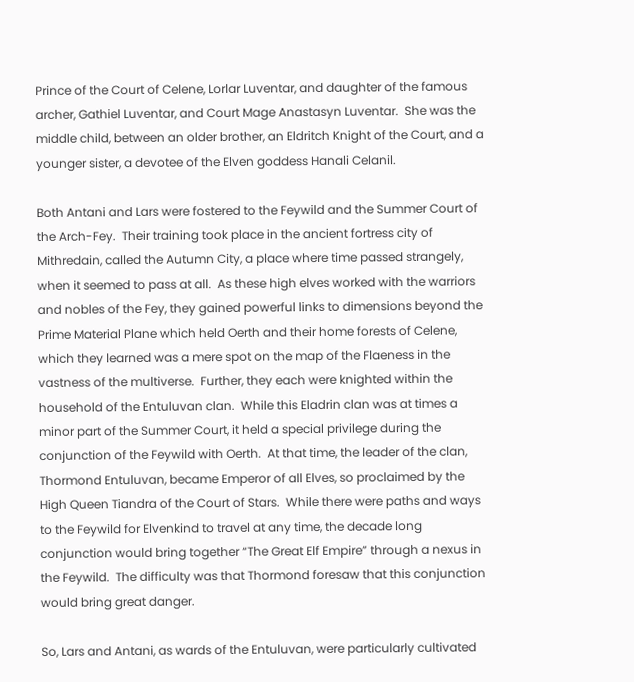Prince of the Court of Celene, Lorlar Luventar, and daughter of the famous archer, Gathiel Luventar, and Court Mage Anastasyn Luventar.  She was the middle child, between an older brother, an Eldritch Knight of the Court, and a younger sister, a devotee of the Elven goddess Hanali Celanil.

Both Antani and Lars were fostered to the Feywild and the Summer Court of the Arch-Fey.  Their training took place in the ancient fortress city of Mithredain, called the Autumn City, a place where time passed strangely, when it seemed to pass at all.  As these high elves worked with the warriors and nobles of the Fey, they gained powerful links to dimensions beyond the Prime Material Plane which held Oerth and their home forests of Celene, which they learned was a mere spot on the map of the Flaeness in the vastness of the multiverse.  Further, they each were knighted within the household of the Entuluvan clan.  While this Eladrin clan was at times a minor part of the Summer Court, it held a special privilege during the conjunction of the Feywild with Oerth.  At that time, the leader of the clan, Thormond Entuluvan, became Emperor of all Elves, so proclaimed by the High Queen Tiandra of the Court of Stars.  While there were paths and ways to the Feywild for Elvenkind to travel at any time, the decade long conjunction would bring together “The Great Elf Empire” through a nexus in the Feywild.  The difficulty was that Thormond foresaw that this conjunction would bring great danger.

So, Lars and Antani, as wards of the Entuluvan, were particularly cultivated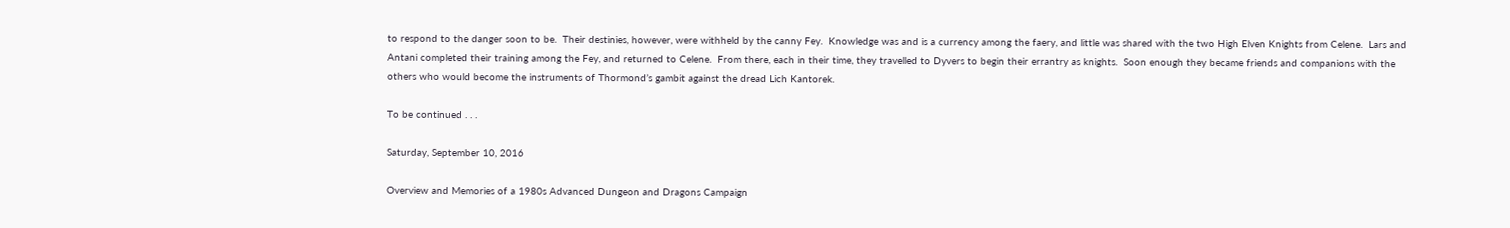to respond to the danger soon to be.  Their destinies, however, were withheld by the canny Fey.  Knowledge was and is a currency among the faery, and little was shared with the two High Elven Knights from Celene.  Lars and Antani completed their training among the Fey, and returned to Celene.  From there, each in their time, they travelled to Dyvers to begin their errantry as knights.  Soon enough they became friends and companions with the others who would become the instruments of Thormond’s gambit against the dread Lich Kantorek.

To be continued . . .

Saturday, September 10, 2016

Overview and Memories of a 1980s Advanced Dungeon and Dragons Campaign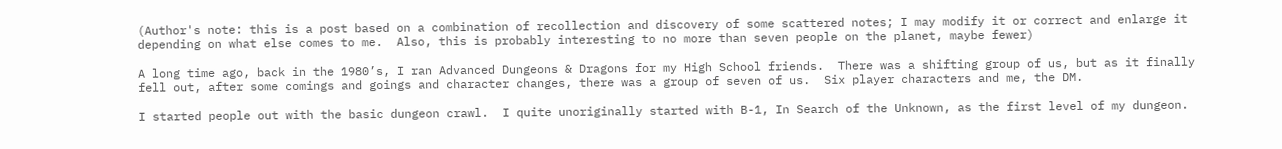(Author's note: this is a post based on a combination of recollection and discovery of some scattered notes; I may modify it or correct and enlarge it depending on what else comes to me.  Also, this is probably interesting to no more than seven people on the planet, maybe fewer)

A long time ago, back in the 1980’s, I ran Advanced Dungeons & Dragons for my High School friends.  There was a shifting group of us, but as it finally fell out, after some comings and goings and character changes, there was a group of seven of us.  Six player characters and me, the DM.

I started people out with the basic dungeon crawl.  I quite unoriginally started with B-1, In Search of the Unknown, as the first level of my dungeon.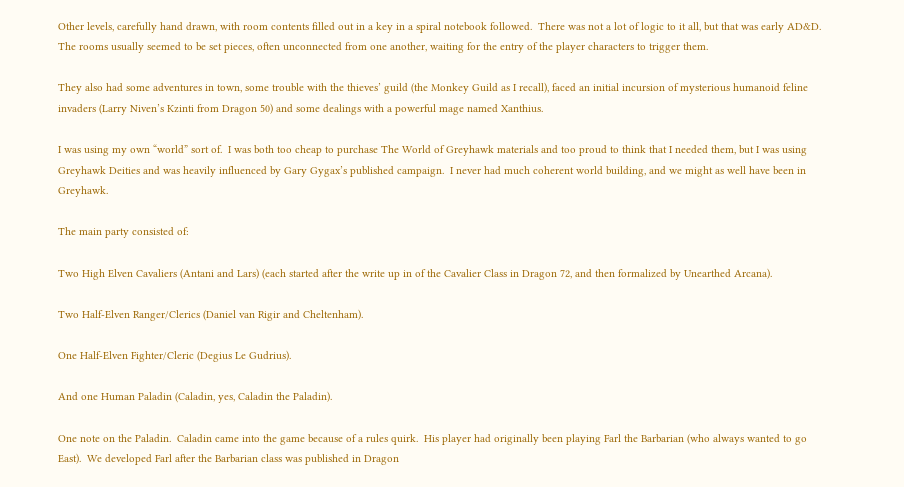Other levels, carefully hand drawn, with room contents filled out in a key in a spiral notebook followed.  There was not a lot of logic to it all, but that was early AD&D.  The rooms usually seemed to be set pieces, often unconnected from one another, waiting for the entry of the player characters to trigger them.

They also had some adventures in town, some trouble with the thieves’ guild (the Monkey Guild as I recall), faced an initial incursion of mysterious humanoid feline invaders (Larry Niven’s Kzinti from Dragon 50) and some dealings with a powerful mage named Xanthius.

I was using my own “world” sort of.  I was both too cheap to purchase The World of Greyhawk materials and too proud to think that I needed them, but I was using Greyhawk Deities and was heavily influenced by Gary Gygax’s published campaign.  I never had much coherent world building, and we might as well have been in Greyhawk.

The main party consisted of:

Two High Elven Cavaliers (Antani and Lars) (each started after the write up in of the Cavalier Class in Dragon 72, and then formalized by Unearthed Arcana).

Two Half-Elven Ranger/Clerics (Daniel van Rigir and Cheltenham).

One Half-Elven Fighter/Cleric (Degius Le Gudrius).

And one Human Paladin (Caladin, yes, Caladin the Paladin).

One note on the Paladin.  Caladin came into the game because of a rules quirk.  His player had originally been playing Farl the Barbarian (who always wanted to go East).  We developed Farl after the Barbarian class was published in Dragon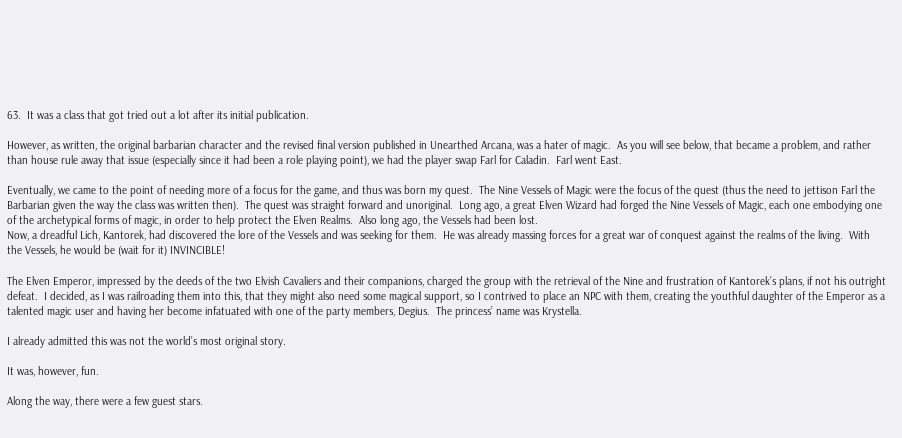63.  It was a class that got tried out a lot after its initial publication.

However, as written, the original barbarian character and the revised final version published in Unearthed Arcana, was a hater of magic.  As you will see below, that became a problem, and rather than house rule away that issue (especially since it had been a role playing point), we had the player swap Farl for Caladin.  Farl went East.

Eventually, we came to the point of needing more of a focus for the game, and thus was born my quest.  The Nine Vessels of Magic were the focus of the quest (thus the need to jettison Farl the Barbarian given the way the class was written then).  The quest was straight forward and unoriginal.  Long ago, a great Elven Wizard had forged the Nine Vessels of Magic, each one embodying one of the archetypical forms of magic, in order to help protect the Elven Realms.  Also long ago, the Vessels had been lost.
Now, a dreadful Lich, Kantorek, had discovered the lore of the Vessels and was seeking for them.  He was already massing forces for a great war of conquest against the realms of the living.  With the Vessels, he would be (wait for it) INVINCIBLE!

The Elven Emperor, impressed by the deeds of the two Elvish Cavaliers and their companions, charged the group with the retrieval of the Nine and frustration of Kantorek’s plans, if not his outright defeat.  I decided, as I was railroading them into this, that they might also need some magical support, so I contrived to place an NPC with them, creating the youthful daughter of the Emperor as a talented magic user and having her become infatuated with one of the party members, Degius.  The princess’ name was Krystella.

I already admitted this was not the world’s most original story.

It was, however, fun.

Along the way, there were a few guest stars.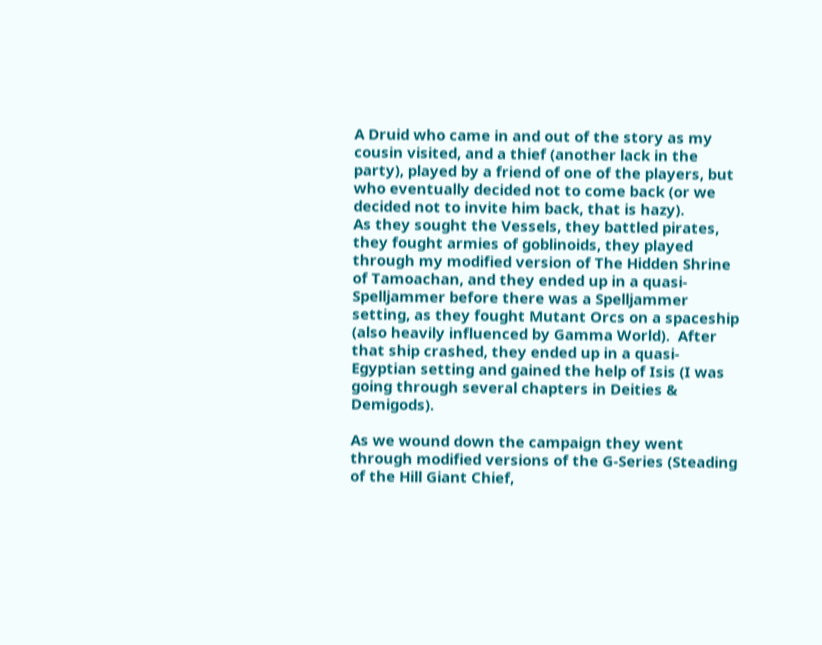A Druid who came in and out of the story as my cousin visited, and a thief (another lack in the party), played by a friend of one of the players, but who eventually decided not to come back (or we decided not to invite him back, that is hazy).
As they sought the Vessels, they battled pirates, they fought armies of goblinoids, they played through my modified version of The Hidden Shrine of Tamoachan, and they ended up in a quasi-Spelljammer before there was a Spelljammer setting, as they fought Mutant Orcs on a spaceship (also heavily influenced by Gamma World).  After that ship crashed, they ended up in a quasi-Egyptian setting and gained the help of Isis (I was going through several chapters in Deities & Demigods).

As we wound down the campaign they went through modified versions of the G-Series (Steading of the Hill Giant Chief,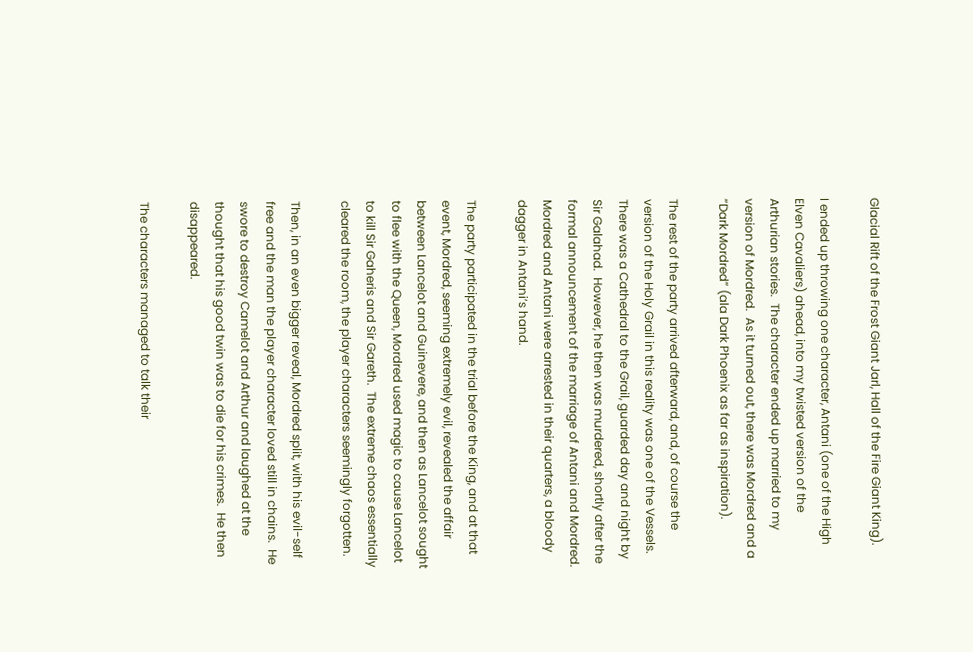Glacial Rift of the Frost Giant Jarl, Hall of the Fire Giant King).

I ended up throwing one character, Antani (one of the High Elven Cavaliers) ahead, into my twisted version of the Arthurian stories.  The character ended up married to my version of Mordred.  As it turned out, there was Mordred and a “Dark Mordred” (ala Dark Phoenix as far as inspiration).

The rest of the party arrived afterward, and, of course the version of the Holy Grail in this reality was one of the Vessels.  There was a Cathedral to the Grail, guarded day and night by Sir Galahad.  However, he then was murdered, shortly after the formal announcement of the marriage of Antani and Mordred.  Mordred and Antani were arrested in their quarters, a bloody dagger in Antani’s hand.

The party participated in the trial before the King, and at that event, Mordred, seeming extremely evil, revealed the affair between Lancelot and Guinevere, and then as Lancelot sought to flee with the Queen, Mordred used magic to cause Lancelot to kill Sir Gaheris and Sir Gareth.  The extreme chaos essentially cleared the room, the player characters seemingly forgotten.

Then, in an even bigger reveal, Mordred split, with his evil-self free and the man the player character loved still in chains.  He swore to destroy Camelot and Arthur and laughed at the thought that his good twin was to die for his crimes.  He then disappeared.

The characters managed to talk their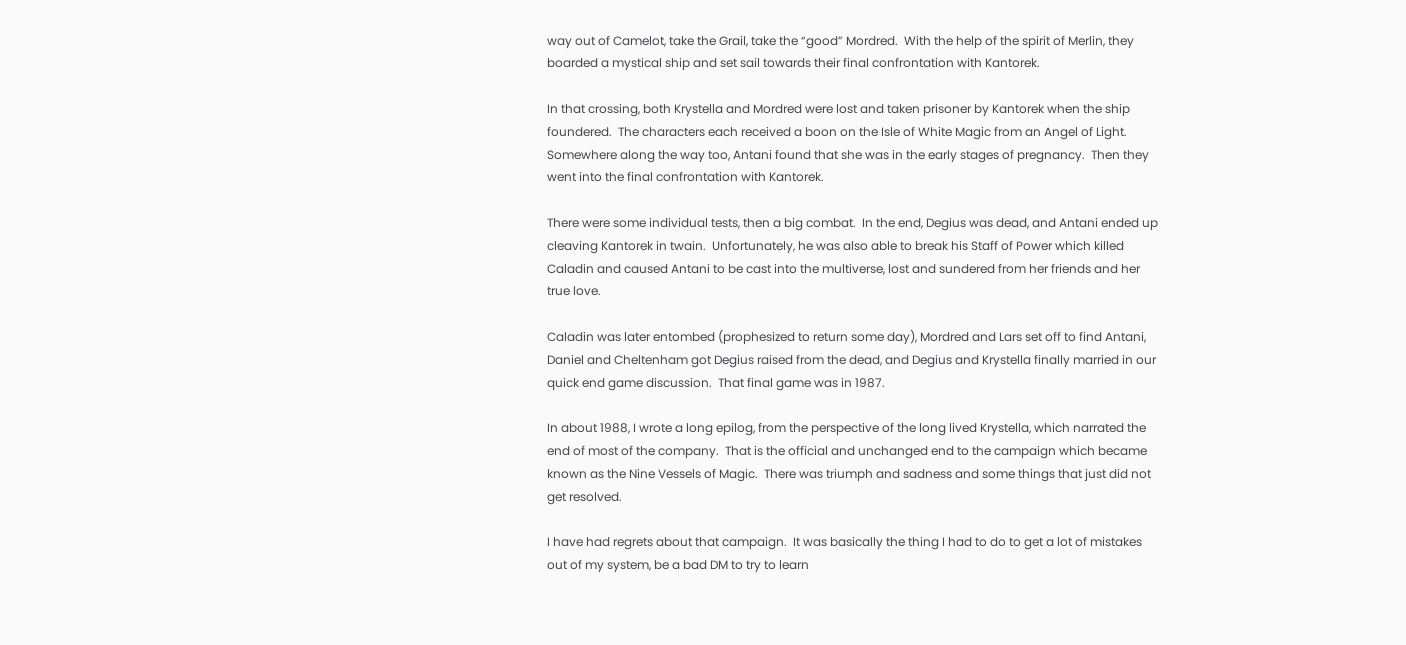way out of Camelot, take the Grail, take the “good” Mordred.  With the help of the spirit of Merlin, they boarded a mystical ship and set sail towards their final confrontation with Kantorek.

In that crossing, both Krystella and Mordred were lost and taken prisoner by Kantorek when the ship foundered.  The characters each received a boon on the Isle of White Magic from an Angel of Light.  Somewhere along the way too, Antani found that she was in the early stages of pregnancy.  Then they went into the final confrontation with Kantorek.

There were some individual tests, then a big combat.  In the end, Degius was dead, and Antani ended up cleaving Kantorek in twain.  Unfortunately, he was also able to break his Staff of Power which killed Caladin and caused Antani to be cast into the multiverse, lost and sundered from her friends and her true love.

Caladin was later entombed (prophesized to return some day), Mordred and Lars set off to find Antani, Daniel and Cheltenham got Degius raised from the dead, and Degius and Krystella finally married in our quick end game discussion.  That final game was in 1987.

In about 1988, I wrote a long epilog, from the perspective of the long lived Krystella, which narrated the end of most of the company.  That is the official and unchanged end to the campaign which became known as the Nine Vessels of Magic.  There was triumph and sadness and some things that just did not get resolved.

I have had regrets about that campaign.  It was basically the thing I had to do to get a lot of mistakes out of my system, be a bad DM to try to learn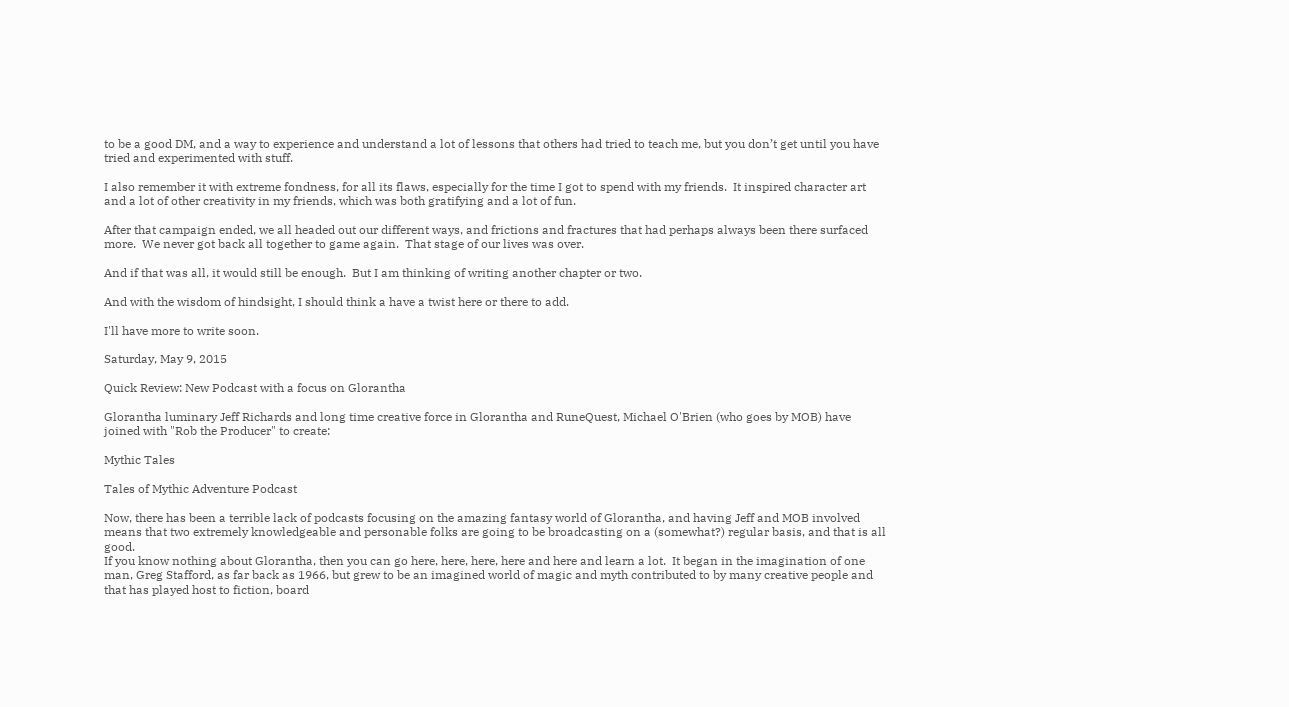to be a good DM, and a way to experience and understand a lot of lessons that others had tried to teach me, but you don’t get until you have tried and experimented with stuff.

I also remember it with extreme fondness, for all its flaws, especially for the time I got to spend with my friends.  It inspired character art and a lot of other creativity in my friends, which was both gratifying and a lot of fun.

After that campaign ended, we all headed out our different ways, and frictions and fractures that had perhaps always been there surfaced more.  We never got back all together to game again.  That stage of our lives was over.

And if that was all, it would still be enough.  But I am thinking of writing another chapter or two.

And with the wisdom of hindsight, I should think a have a twist here or there to add.

I'll have more to write soon.

Saturday, May 9, 2015

Quick Review: New Podcast with a focus on Glorantha

Glorantha luminary Jeff Richards and long time creative force in Glorantha and RuneQuest, Michael O'Brien (who goes by MOB) have joined with "Rob the Producer" to create:

Mythic Tales

Tales of Mythic Adventure Podcast

Now, there has been a terrible lack of podcasts focusing on the amazing fantasy world of Glorantha, and having Jeff and MOB involved means that two extremely knowledgeable and personable folks are going to be broadcasting on a (somewhat?) regular basis, and that is all good.
If you know nothing about Glorantha, then you can go here, here, here, here and here and learn a lot.  It began in the imagination of one man, Greg Stafford, as far back as 1966, but grew to be an imagined world of magic and myth contributed to by many creative people and that has played host to fiction, board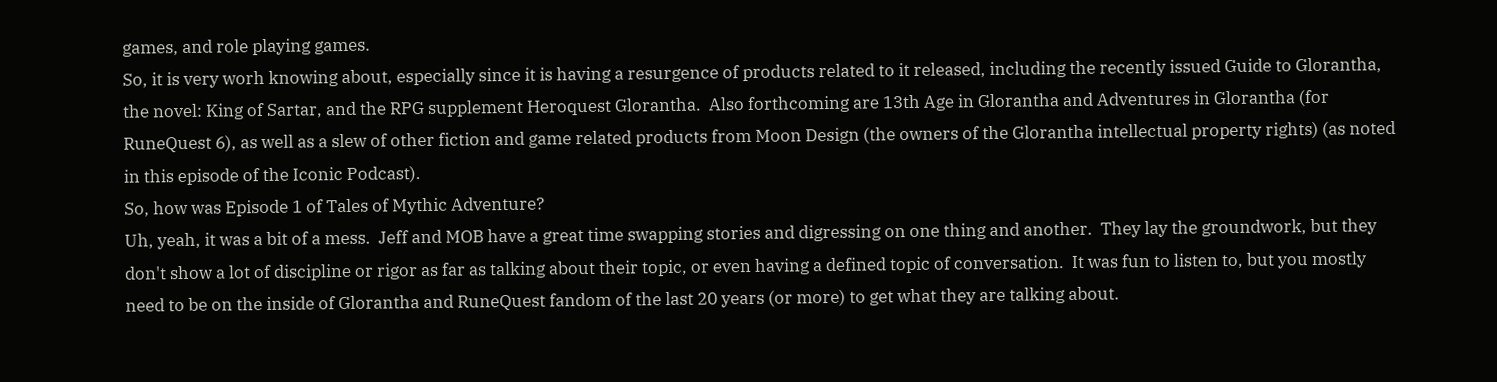games, and role playing games.
So, it is very worh knowing about, especially since it is having a resurgence of products related to it released, including the recently issued Guide to Glorantha, the novel: King of Sartar, and the RPG supplement Heroquest Glorantha.  Also forthcoming are 13th Age in Glorantha and Adventures in Glorantha (for RuneQuest 6), as well as a slew of other fiction and game related products from Moon Design (the owners of the Glorantha intellectual property rights) (as noted in this episode of the Iconic Podcast).
So, how was Episode 1 of Tales of Mythic Adventure?
Uh, yeah, it was a bit of a mess.  Jeff and MOB have a great time swapping stories and digressing on one thing and another.  They lay the groundwork, but they don't show a lot of discipline or rigor as far as talking about their topic, or even having a defined topic of conversation.  It was fun to listen to, but you mostly need to be on the inside of Glorantha and RuneQuest fandom of the last 20 years (or more) to get what they are talking about.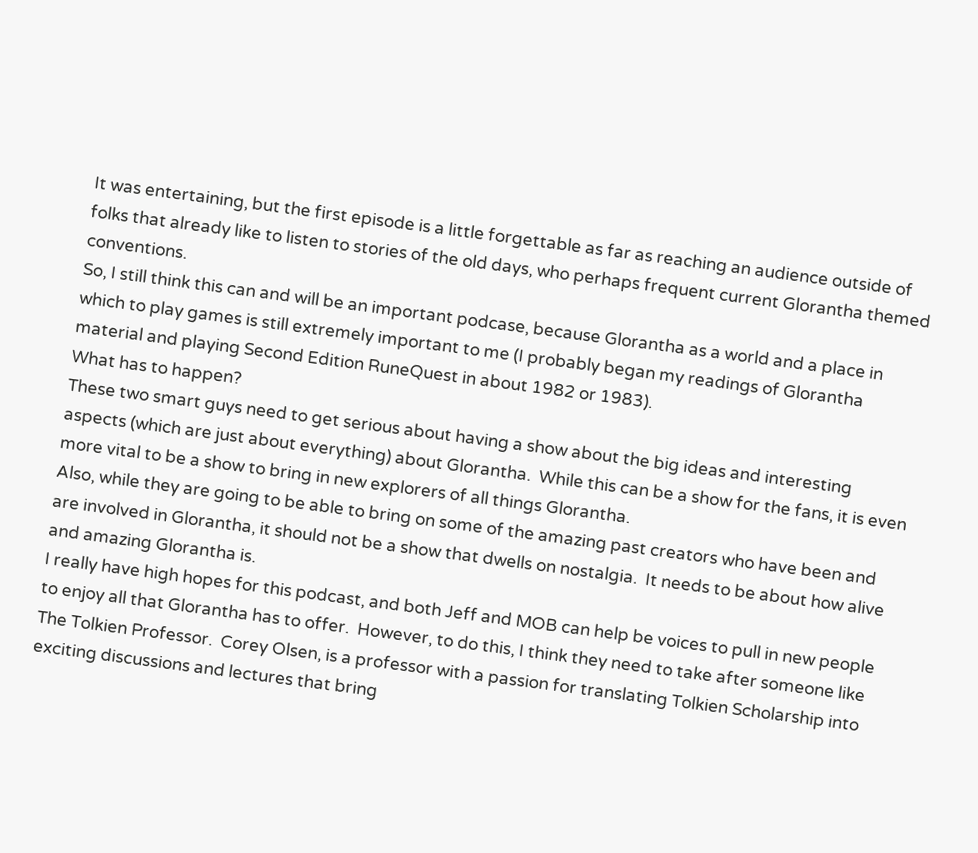It was entertaining, but the first episode is a little forgettable as far as reaching an audience outside of folks that already like to listen to stories of the old days, who perhaps frequent current Glorantha themed conventions.
So, I still think this can and will be an important podcase, because Glorantha as a world and a place in which to play games is still extremely important to me (I probably began my readings of Glorantha material and playing Second Edition RuneQuest in about 1982 or 1983).
What has to happen?
These two smart guys need to get serious about having a show about the big ideas and interesting aspects (which are just about everything) about Glorantha.  While this can be a show for the fans, it is even more vital to be a show to bring in new explorers of all things Glorantha.
Also, while they are going to be able to bring on some of the amazing past creators who have been and are involved in Glorantha, it should not be a show that dwells on nostalgia.  It needs to be about how alive and amazing Glorantha is.
I really have high hopes for this podcast, and both Jeff and MOB can help be voices to pull in new people to enjoy all that Glorantha has to offer.  However, to do this, I think they need to take after someone like The Tolkien Professor.  Corey Olsen, is a professor with a passion for translating Tolkien Scholarship into exciting discussions and lectures that bring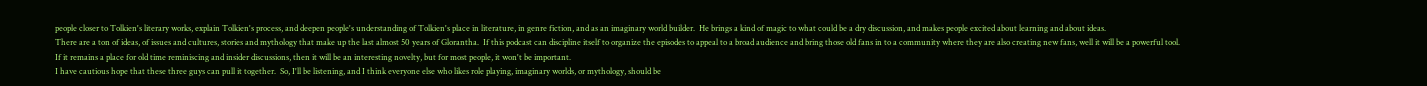people closer to Tolkien's literary works, explain Tolkien's process, and deepen people's understanding of Tolkien's place in literature, in genre fiction, and as an imaginary world builder.  He brings a kind of magic to what could be a dry discussion, and makes people excited about learning and about ideas.
There are a ton of ideas, of issues and cultures, stories and mythology that make up the last almost 50 years of Glorantha.  If this podcast can discipline itself to organize the episodes to appeal to a broad audience and bring those old fans in to a community where they are also creating new fans, well it will be a powerful tool.
If it remains a place for old time reminiscing and insider discussions, then it will be an interesting novelty, but for most people, it won't be important.
I have cautious hope that these three guys can pull it together.  So, I'll be listening, and I think everyone else who likes role playing, imaginary worlds, or mythology, should be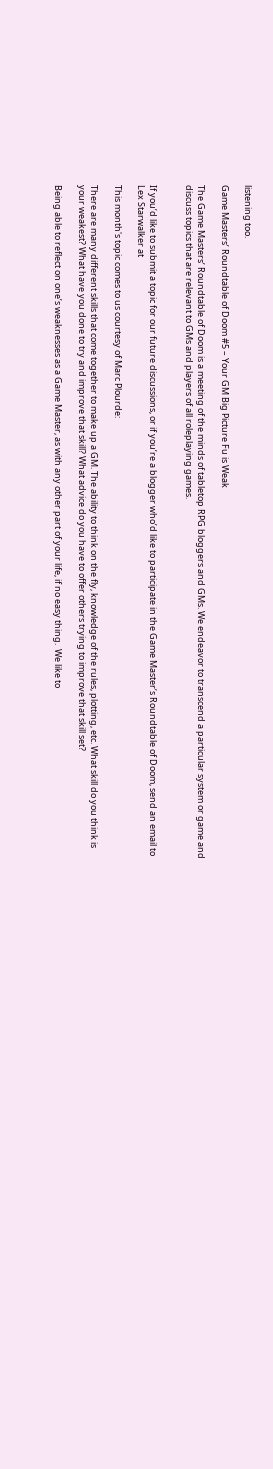listening too.

Game Masters’ Roundtable of Doom #5 – Your GM Big Picture Fu is Weak

The Game Masters’ Roundtable of Doom is a meeting of the minds of tabletop RPG bloggers and GMs. We endeavor to transcend a particular system or game and discuss topics that are relevant to GMs and players of all roleplaying games.


If you’d like to submit a topic for our future discussions, or if you’re a blogger who’d like to participate in the Game Master’s Roundtable of Doom, send an email to Lex Starwalker at

This month's topic comes to us courtesy of Marc Plourde:

There are many different skills that come together to make up a GM. The ability to think on the fly, knowledge of the rules, plotting, etc. What skill do you think is your weakest? What have you done to try and improve that skill? What advice do you have to offer others trying to improve that skill set?

Being able to reflect on one’s weaknesses as a Game Master, as with any other part of your life, if no easy thing.  We like to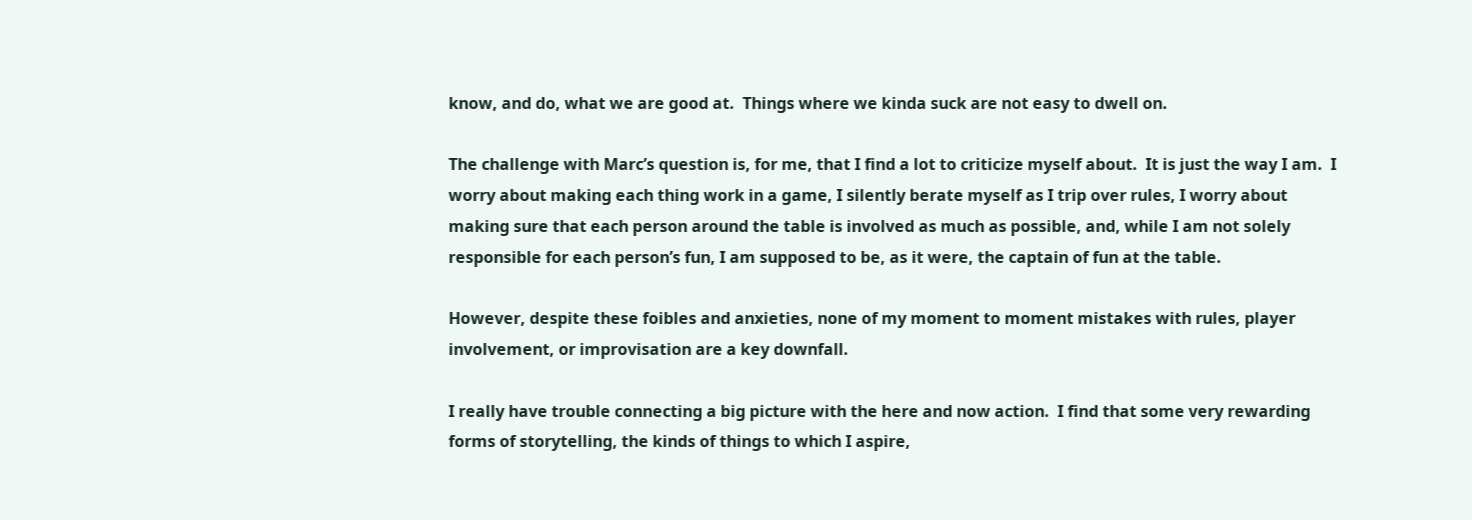know, and do, what we are good at.  Things where we kinda suck are not easy to dwell on.

The challenge with Marc’s question is, for me, that I find a lot to criticize myself about.  It is just the way I am.  I worry about making each thing work in a game, I silently berate myself as I trip over rules, I worry about making sure that each person around the table is involved as much as possible, and, while I am not solely responsible for each person’s fun, I am supposed to be, as it were, the captain of fun at the table.

However, despite these foibles and anxieties, none of my moment to moment mistakes with rules, player involvement, or improvisation are a key downfall.

I really have trouble connecting a big picture with the here and now action.  I find that some very rewarding forms of storytelling, the kinds of things to which I aspire,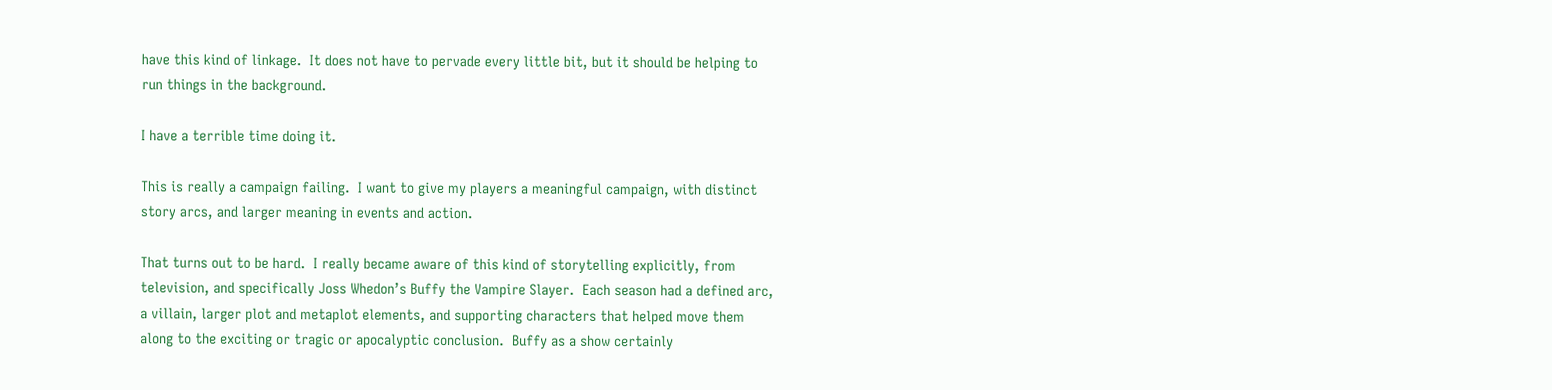have this kind of linkage.  It does not have to pervade every little bit, but it should be helping to run things in the background.

I have a terrible time doing it.

This is really a campaign failing.  I want to give my players a meaningful campaign, with distinct story arcs, and larger meaning in events and action.

That turns out to be hard.  I really became aware of this kind of storytelling explicitly, from television, and specifically Joss Whedon’s Buffy the Vampire Slayer.  Each season had a defined arc, a villain, larger plot and metaplot elements, and supporting characters that helped move them along to the exciting or tragic or apocalyptic conclusion.  Buffy as a show certainly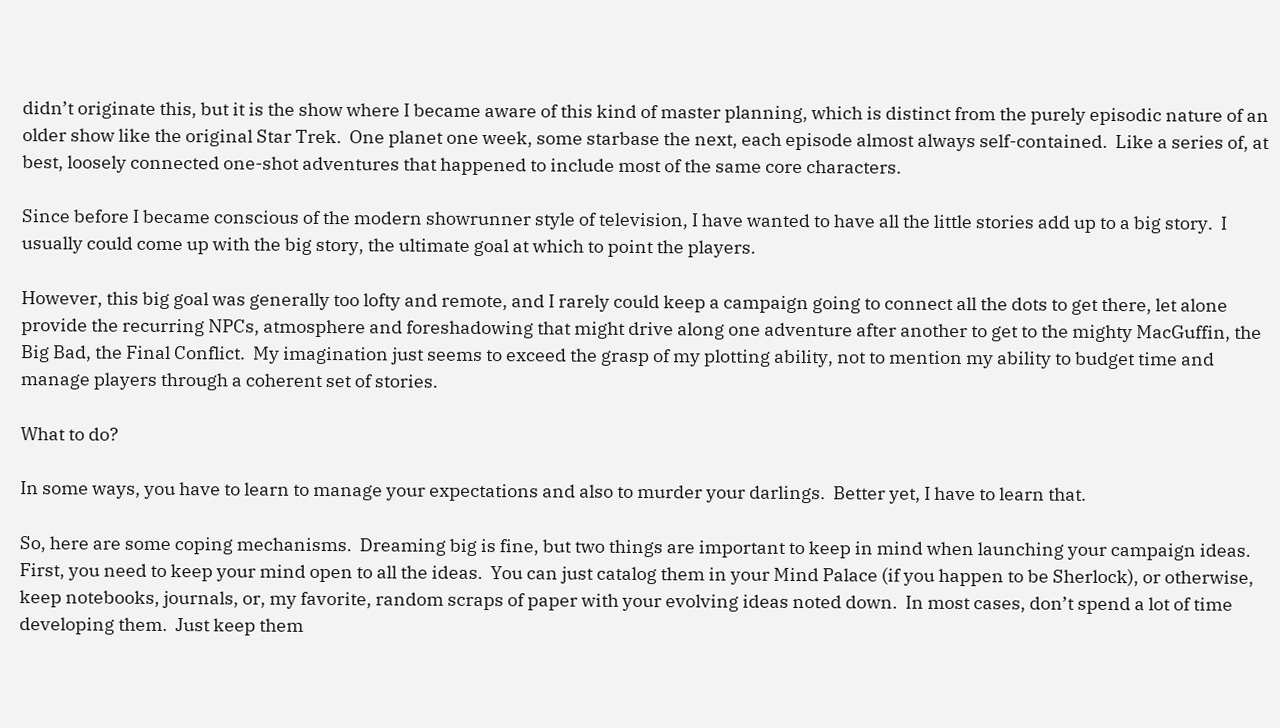didn’t originate this, but it is the show where I became aware of this kind of master planning, which is distinct from the purely episodic nature of an older show like the original Star Trek.  One planet one week, some starbase the next, each episode almost always self-contained.  Like a series of, at best, loosely connected one-shot adventures that happened to include most of the same core characters.

Since before I became conscious of the modern showrunner style of television, I have wanted to have all the little stories add up to a big story.  I usually could come up with the big story, the ultimate goal at which to point the players.

However, this big goal was generally too lofty and remote, and I rarely could keep a campaign going to connect all the dots to get there, let alone provide the recurring NPCs, atmosphere and foreshadowing that might drive along one adventure after another to get to the mighty MacGuffin, the Big Bad, the Final Conflict.  My imagination just seems to exceed the grasp of my plotting ability, not to mention my ability to budget time and manage players through a coherent set of stories.

What to do?

In some ways, you have to learn to manage your expectations and also to murder your darlings.  Better yet, I have to learn that.

So, here are some coping mechanisms.  Dreaming big is fine, but two things are important to keep in mind when launching your campaign ideas.  First, you need to keep your mind open to all the ideas.  You can just catalog them in your Mind Palace (if you happen to be Sherlock), or otherwise, keep notebooks, journals, or, my favorite, random scraps of paper with your evolving ideas noted down.  In most cases, don’t spend a lot of time developing them.  Just keep them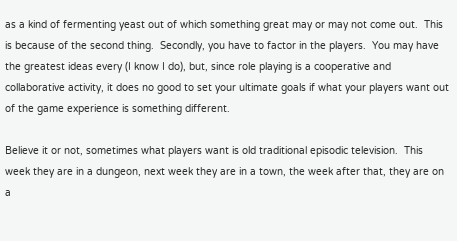as a kind of fermenting yeast out of which something great may or may not come out.  This is because of the second thing.  Secondly, you have to factor in the players.  You may have the greatest ideas every (I know I do), but, since role playing is a cooperative and collaborative activity, it does no good to set your ultimate goals if what your players want out of the game experience is something different.

Believe it or not, sometimes what players want is old traditional episodic television.  This week they are in a dungeon, next week they are in a town, the week after that, they are on a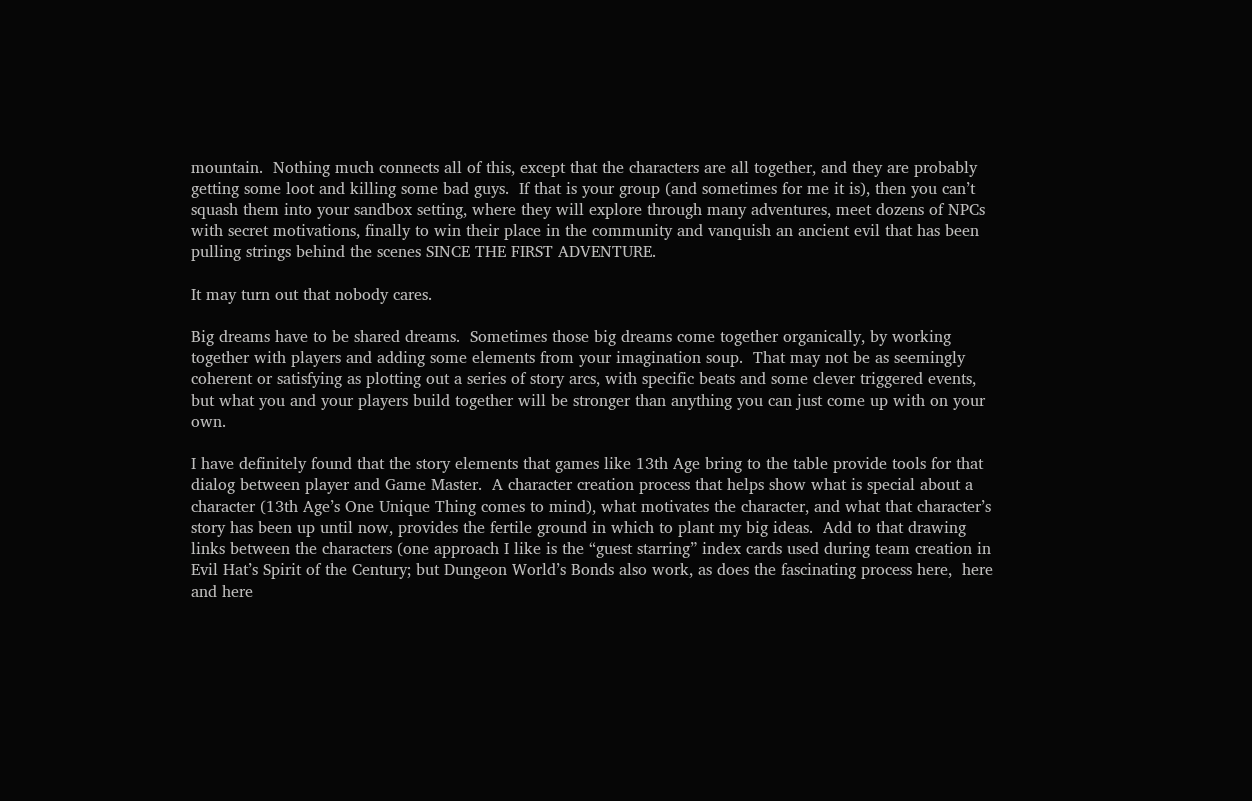mountain.  Nothing much connects all of this, except that the characters are all together, and they are probably getting some loot and killing some bad guys.  If that is your group (and sometimes for me it is), then you can’t squash them into your sandbox setting, where they will explore through many adventures, meet dozens of NPCs with secret motivations, finally to win their place in the community and vanquish an ancient evil that has been pulling strings behind the scenes SINCE THE FIRST ADVENTURE.

It may turn out that nobody cares.

Big dreams have to be shared dreams.  Sometimes those big dreams come together organically, by working together with players and adding some elements from your imagination soup.  That may not be as seemingly coherent or satisfying as plotting out a series of story arcs, with specific beats and some clever triggered events, but what you and your players build together will be stronger than anything you can just come up with on your own.

I have definitely found that the story elements that games like 13th Age bring to the table provide tools for that dialog between player and Game Master.  A character creation process that helps show what is special about a character (13th Age’s One Unique Thing comes to mind), what motivates the character, and what that character’s story has been up until now, provides the fertile ground in which to plant my big ideas.  Add to that drawing links between the characters (one approach I like is the “guest starring” index cards used during team creation in Evil Hat’s Spirit of the Century; but Dungeon World’s Bonds also work, as does the fascinating process here,  here and here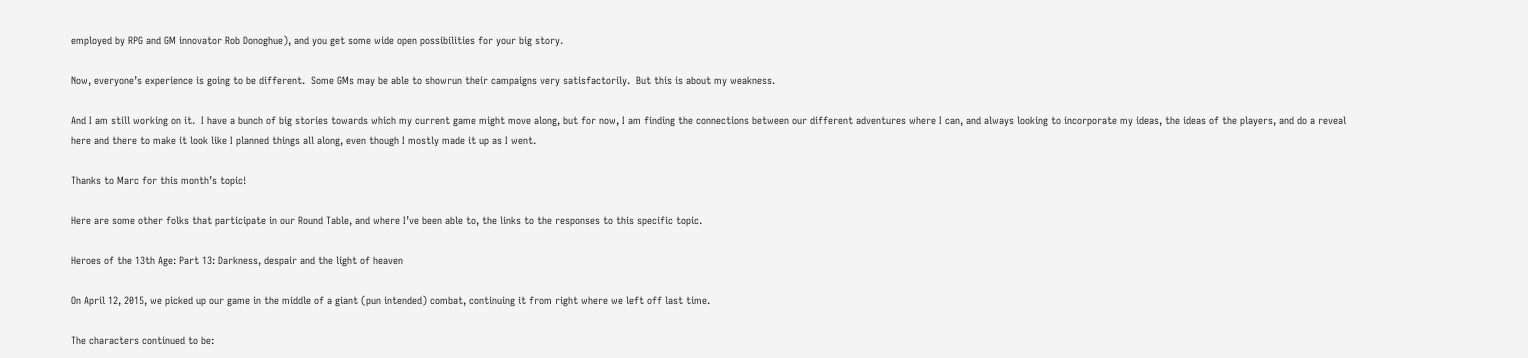employed by RPG and GM innovator Rob Donoghue), and you get some wide open possibilities for your big story.

Now, everyone’s experience is going to be different.  Some GMs may be able to showrun their campaigns very satisfactorily.  But this is about my weakness.

And I am still working on it.  I have a bunch of big stories towards which my current game might move along, but for now, I am finding the connections between our different adventures where I can, and always looking to incorporate my ideas, the ideas of the players, and do a reveal here and there to make it look like I planned things all along, even though I mostly made it up as I went.

Thanks to Marc for this month’s topic!

Here are some other folks that participate in our Round Table, and where I’ve been able to, the links to the responses to this specific topic.

Heroes of the 13th Age: Part 13: Darkness, despair and the light of heaven

On April 12, 2015, we picked up our game in the middle of a giant (pun intended) combat, continuing it from right where we left off last time.

The characters continued to be: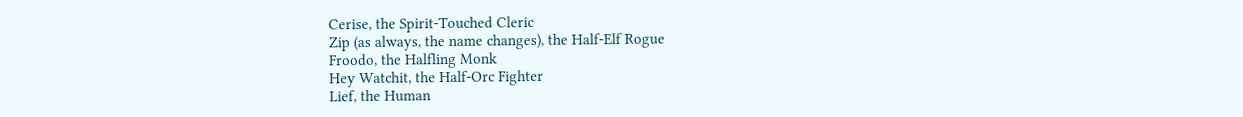Cerise, the Spirit-Touched Cleric
Zip (as always, the name changes), the Half-Elf Rogue
Froodo, the Halfling Monk
Hey Watchit, the Half-Orc Fighter
Lief, the Human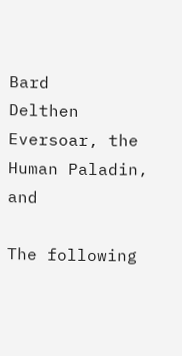Bard
Delthen Eversoar, the Human Paladin, and

The following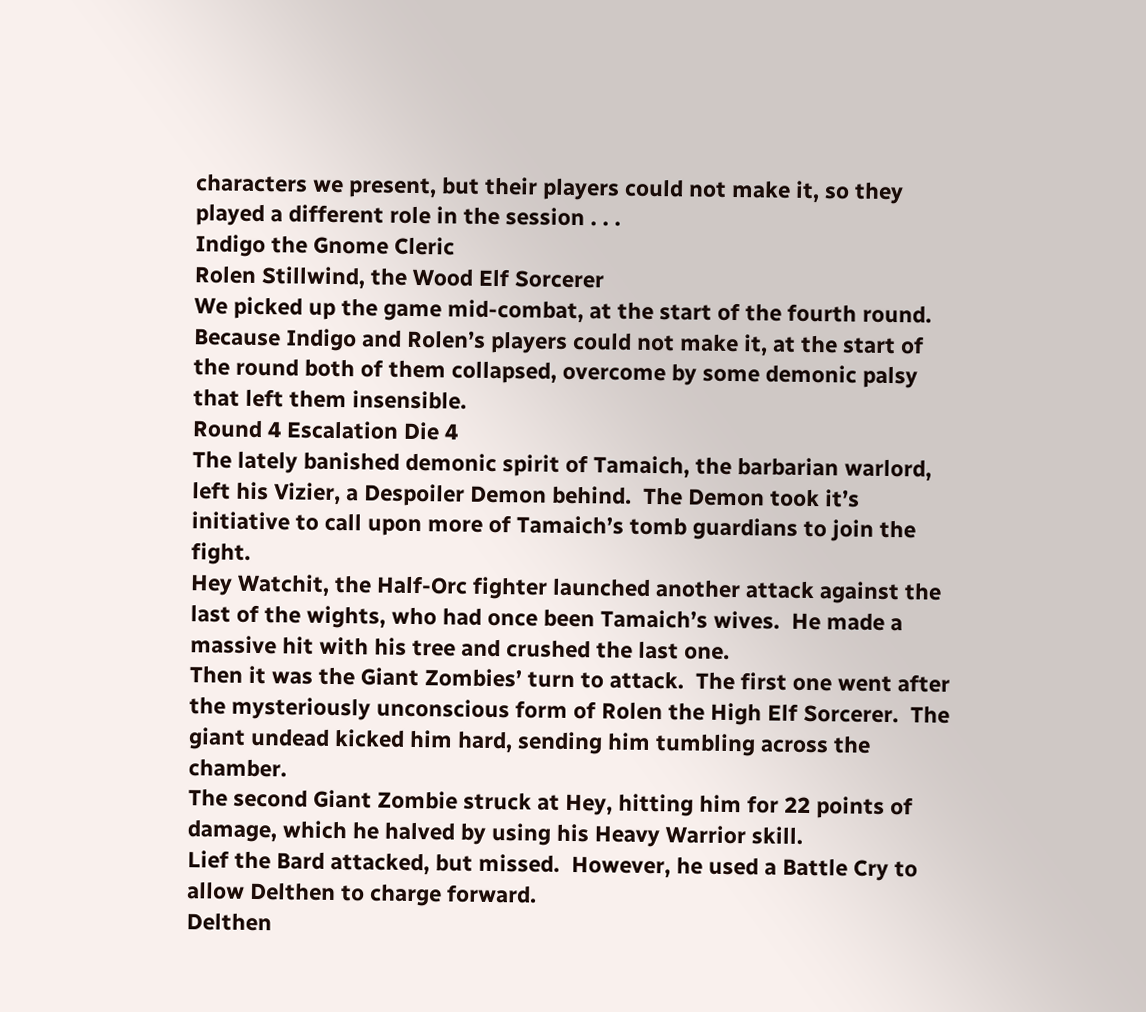characters we present, but their players could not make it, so they played a different role in the session . . .
Indigo the Gnome Cleric
Rolen Stillwind, the Wood Elf Sorcerer
We picked up the game mid-combat, at the start of the fourth round.  Because Indigo and Rolen’s players could not make it, at the start of the round both of them collapsed, overcome by some demonic palsy that left them insensible.
Round 4 Escalation Die 4
The lately banished demonic spirit of Tamaich, the barbarian warlord, left his Vizier, a Despoiler Demon behind.  The Demon took it’s initiative to call upon more of Tamaich’s tomb guardians to join the fight.
Hey Watchit, the Half-Orc fighter launched another attack against the last of the wights, who had once been Tamaich’s wives.  He made a massive hit with his tree and crushed the last one.
Then it was the Giant Zombies’ turn to attack.  The first one went after the mysteriously unconscious form of Rolen the High Elf Sorcerer.  The  giant undead kicked him hard, sending him tumbling across the chamber.
The second Giant Zombie struck at Hey, hitting him for 22 points of damage, which he halved by using his Heavy Warrior skill.
Lief the Bard attacked, but missed.  However, he used a Battle Cry to allow Delthen to charge forward.
Delthen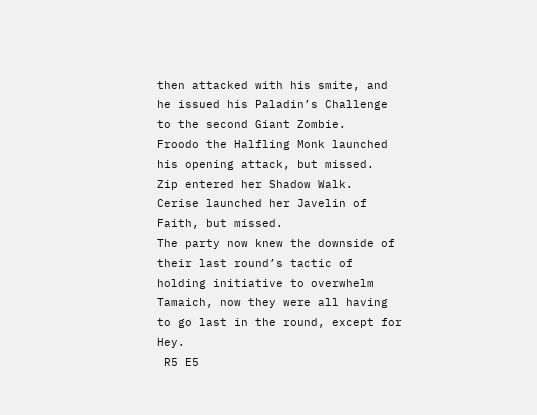then attacked with his smite, and he issued his Paladin’s Challenge to the second Giant Zombie.
Froodo the Halfling Monk launched his opening attack, but missed.
Zip entered her Shadow Walk.
Cerise launched her Javelin of Faith, but missed.
The party now knew the downside of their last round’s tactic of holding initiative to overwhelm Tamaich, now they were all having to go last in the round, except for Hey.
 R5 E5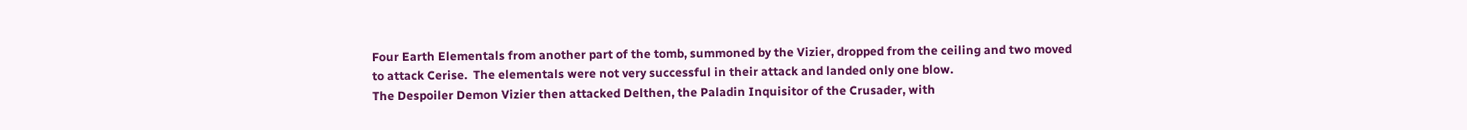Four Earth Elementals from another part of the tomb, summoned by the Vizier, dropped from the ceiling and two moved to attack Cerise.  The elementals were not very successful in their attack and landed only one blow.
The Despoiler Demon Vizier then attacked Delthen, the Paladin Inquisitor of the Crusader, with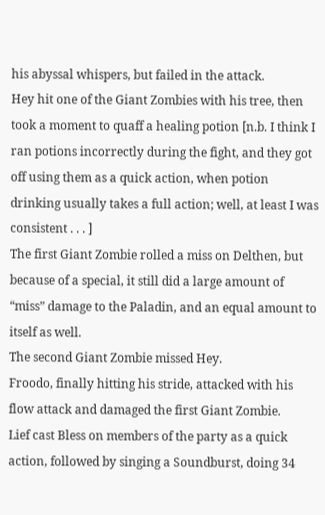his abyssal whispers, but failed in the attack.
Hey hit one of the Giant Zombies with his tree, then took a moment to quaff a healing potion [n.b. I think I ran potions incorrectly during the fight, and they got off using them as a quick action, when potion drinking usually takes a full action; well, at least I was consistent . . . ]
The first Giant Zombie rolled a miss on Delthen, but because of a special, it still did a large amount of “miss” damage to the Paladin, and an equal amount to itself as well.
The second Giant Zombie missed Hey.
Froodo, finally hitting his stride, attacked with his flow attack and damaged the first Giant Zombie.
Lief cast Bless on members of the party as a quick action, followed by singing a Soundburst, doing 34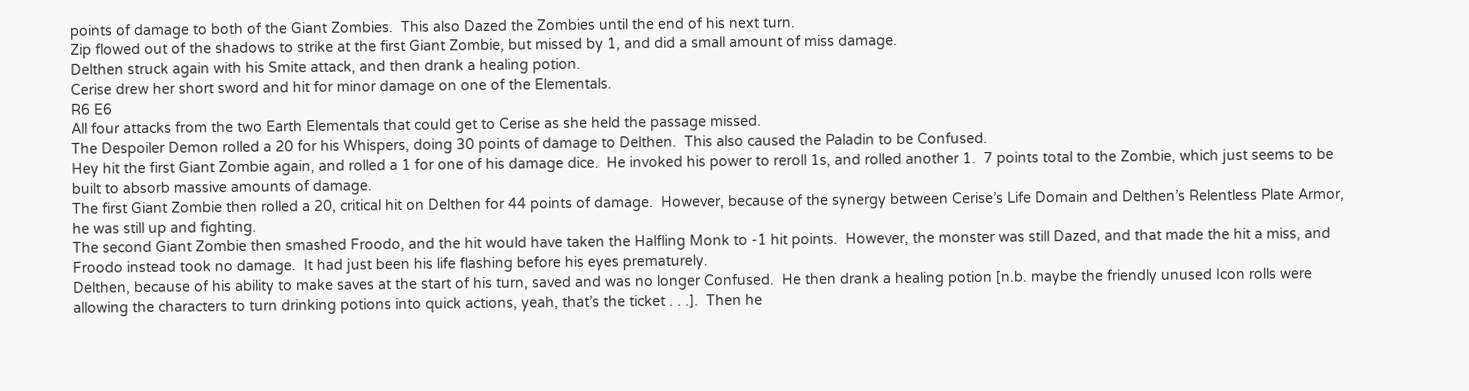points of damage to both of the Giant Zombies.  This also Dazed the Zombies until the end of his next turn.
Zip flowed out of the shadows to strike at the first Giant Zombie, but missed by 1, and did a small amount of miss damage.
Delthen struck again with his Smite attack, and then drank a healing potion.
Cerise drew her short sword and hit for minor damage on one of the Elementals.
R6 E6
All four attacks from the two Earth Elementals that could get to Cerise as she held the passage missed.
The Despoiler Demon rolled a 20 for his Whispers, doing 30 points of damage to Delthen.  This also caused the Paladin to be Confused.
Hey hit the first Giant Zombie again, and rolled a 1 for one of his damage dice.  He invoked his power to reroll 1s, and rolled another 1.  7 points total to the Zombie, which just seems to be built to absorb massive amounts of damage.
The first Giant Zombie then rolled a 20, critical hit on Delthen for 44 points of damage.  However, because of the synergy between Cerise’s Life Domain and Delthen’s Relentless Plate Armor, he was still up and fighting.
The second Giant Zombie then smashed Froodo, and the hit would have taken the Halfling Monk to -1 hit points.  However, the monster was still Dazed, and that made the hit a miss, and Froodo instead took no damage.  It had just been his life flashing before his eyes prematurely.
Delthen, because of his ability to make saves at the start of his turn, saved and was no longer Confused.  He then drank a healing potion [n.b. maybe the friendly unused Icon rolls were allowing the characters to turn drinking potions into quick actions, yeah, that’s the ticket . . .].  Then he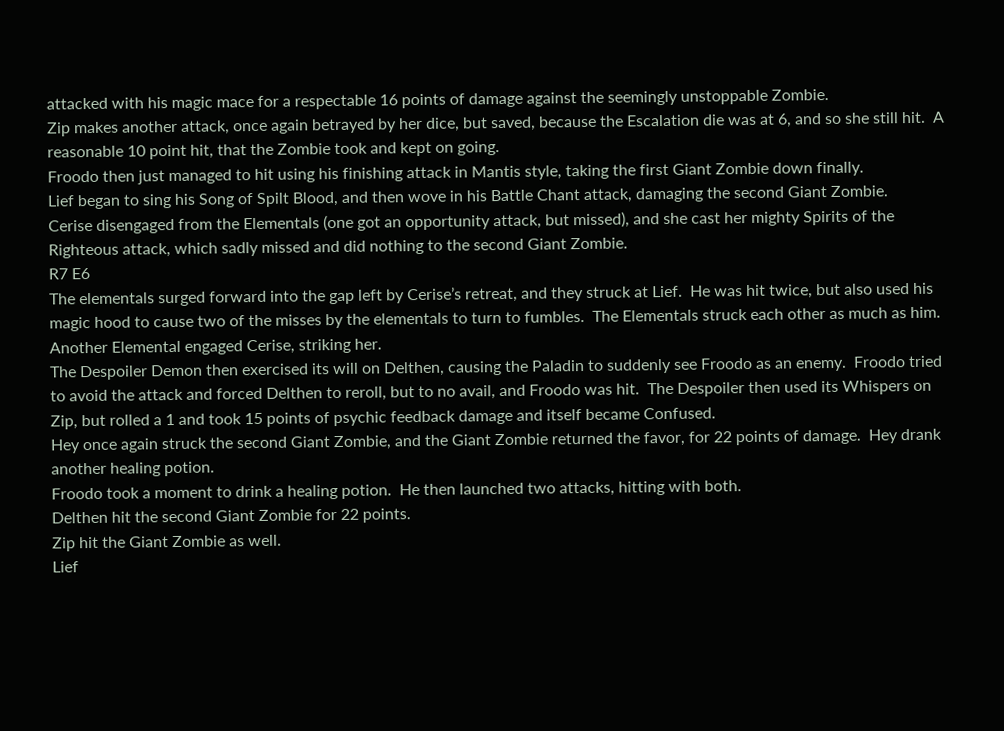attacked with his magic mace for a respectable 16 points of damage against the seemingly unstoppable Zombie.
Zip makes another attack, once again betrayed by her dice, but saved, because the Escalation die was at 6, and so she still hit.  A reasonable 10 point hit, that the Zombie took and kept on going.
Froodo then just managed to hit using his finishing attack in Mantis style, taking the first Giant Zombie down finally.
Lief began to sing his Song of Spilt Blood, and then wove in his Battle Chant attack, damaging the second Giant Zombie.
Cerise disengaged from the Elementals (one got an opportunity attack, but missed), and she cast her mighty Spirits of the Righteous attack, which sadly missed and did nothing to the second Giant Zombie.
R7 E6
The elementals surged forward into the gap left by Cerise’s retreat, and they struck at Lief.  He was hit twice, but also used his magic hood to cause two of the misses by the elementals to turn to fumbles.  The Elementals struck each other as much as him.  Another Elemental engaged Cerise, striking her.
The Despoiler Demon then exercised its will on Delthen, causing the Paladin to suddenly see Froodo as an enemy.  Froodo tried to avoid the attack and forced Delthen to reroll, but to no avail, and Froodo was hit.  The Despoiler then used its Whispers on Zip, but rolled a 1 and took 15 points of psychic feedback damage and itself became Confused.
Hey once again struck the second Giant Zombie, and the Giant Zombie returned the favor, for 22 points of damage.  Hey drank another healing potion.
Froodo took a moment to drink a healing potion.  He then launched two attacks, hitting with both.
Delthen hit the second Giant Zombie for 22 points.
Zip hit the Giant Zombie as well.
Lief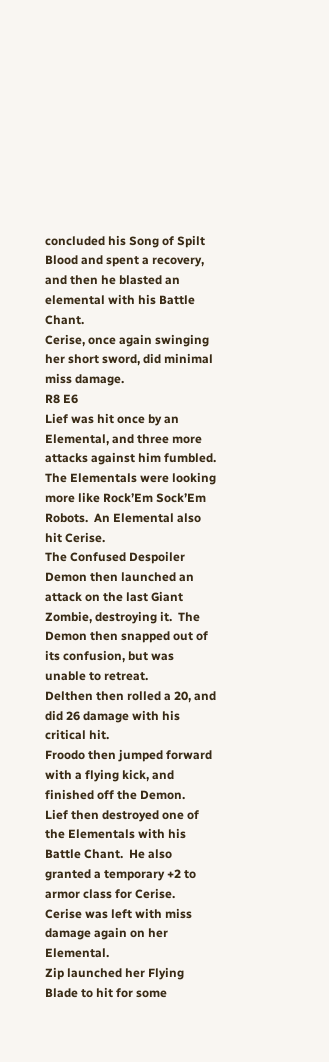concluded his Song of Spilt Blood and spent a recovery, and then he blasted an elemental with his Battle Chant.
Cerise, once again swinging her short sword, did minimal miss damage.
R8 E6
Lief was hit once by an Elemental, and three more attacks against him fumbled.  The Elementals were looking more like Rock’Em Sock’Em Robots.  An Elemental also hit Cerise.
The Confused Despoiler Demon then launched an attack on the last Giant Zombie, destroying it.  The Demon then snapped out of its confusion, but was unable to retreat.
Delthen then rolled a 20, and did 26 damage with his critical hit.
Froodo then jumped forward with a flying kick, and finished off the Demon.
Lief then destroyed one of the Elementals with his Battle Chant.  He also granted a temporary +2 to armor class for Cerise.
Cerise was left with miss damage again on her Elemental.
Zip launched her Flying Blade to hit for some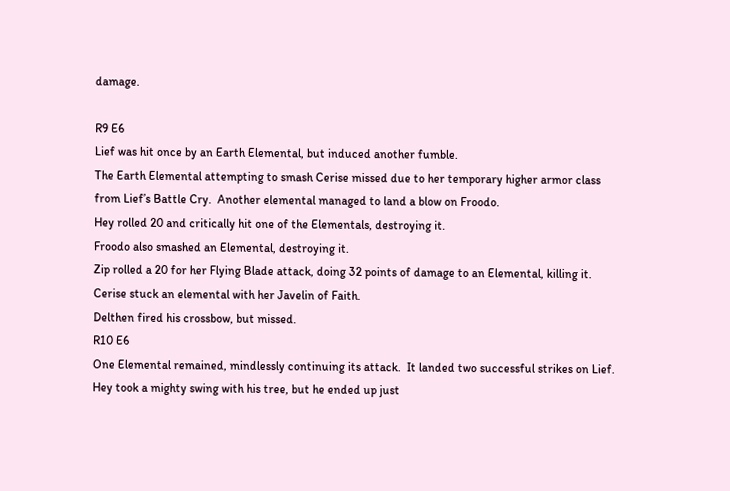damage.

R9 E6
Lief was hit once by an Earth Elemental, but induced another fumble.
The Earth Elemental attempting to smash Cerise missed due to her temporary higher armor class from Lief’s Battle Cry.  Another elemental managed to land a blow on Froodo.
Hey rolled 20 and critically hit one of the Elementals, destroying it.
Froodo also smashed an Elemental, destroying it.
Zip rolled a 20 for her Flying Blade attack, doing 32 points of damage to an Elemental, killing it.
Cerise stuck an elemental with her Javelin of Faith.
Delthen fired his crossbow, but missed.
R10 E6
One Elemental remained, mindlessly continuing its attack.  It landed two successful strikes on Lief.
Hey took a mighty swing with his tree, but he ended up just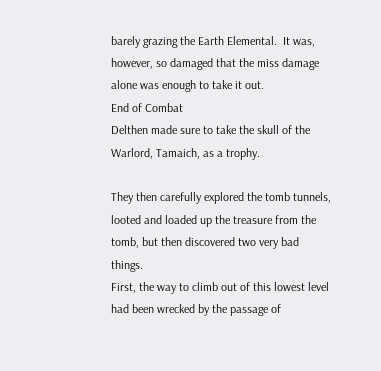barely grazing the Earth Elemental.  It was, however, so damaged that the miss damage alone was enough to take it out.
End of Combat
Delthen made sure to take the skull of the Warlord, Tamaich, as a trophy.

They then carefully explored the tomb tunnels, looted and loaded up the treasure from the tomb, but then discovered two very bad things.
First, the way to climb out of this lowest level had been wrecked by the passage of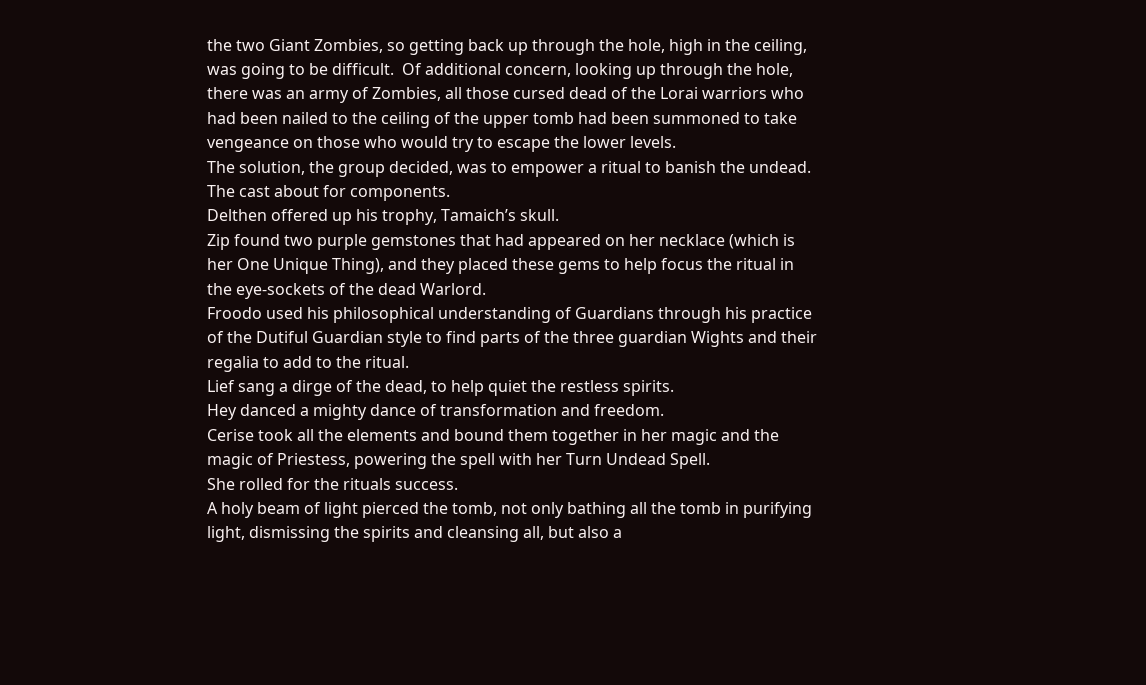the two Giant Zombies, so getting back up through the hole, high in the ceiling, was going to be difficult.  Of additional concern, looking up through the hole, there was an army of Zombies, all those cursed dead of the Lorai warriors who had been nailed to the ceiling of the upper tomb had been summoned to take vengeance on those who would try to escape the lower levels.
The solution, the group decided, was to empower a ritual to banish the undead.  The cast about for components.
Delthen offered up his trophy, Tamaich’s skull.
Zip found two purple gemstones that had appeared on her necklace (which is her One Unique Thing), and they placed these gems to help focus the ritual in the eye-sockets of the dead Warlord.
Froodo used his philosophical understanding of Guardians through his practice of the Dutiful Guardian style to find parts of the three guardian Wights and their regalia to add to the ritual.
Lief sang a dirge of the dead, to help quiet the restless spirits.
Hey danced a mighty dance of transformation and freedom.
Cerise took all the elements and bound them together in her magic and the magic of Priestess, powering the spell with her Turn Undead Spell.
She rolled for the rituals success.
A holy beam of light pierced the tomb, not only bathing all the tomb in purifying light, dismissing the spirits and cleansing all, but also a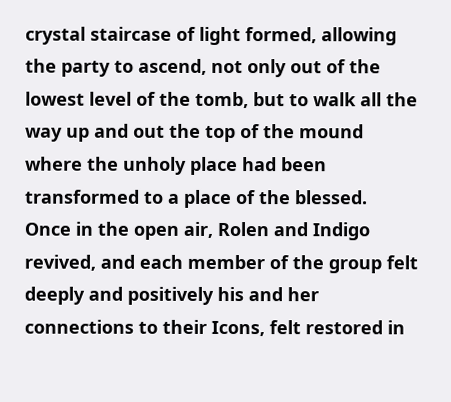crystal staircase of light formed, allowing the party to ascend, not only out of the lowest level of the tomb, but to walk all the way up and out the top of the mound where the unholy place had been transformed to a place of the blessed.
Once in the open air, Rolen and Indigo revived, and each member of the group felt deeply and positively his and her connections to their Icons, felt restored in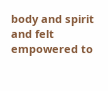body and spirit and felt empowered to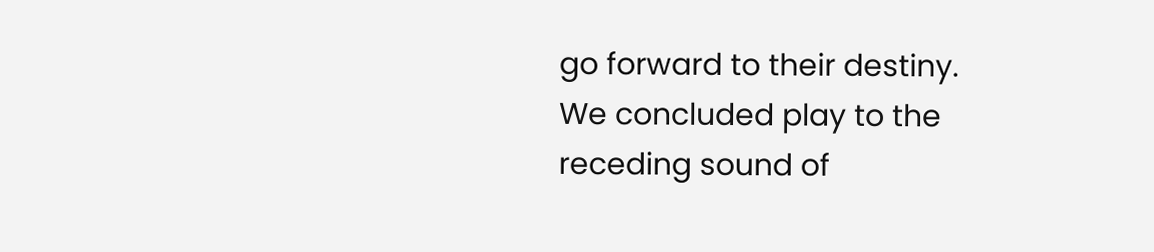go forward to their destiny.
We concluded play to the receding sound of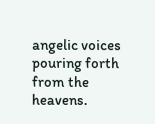angelic voices pouring forth from the heavens.